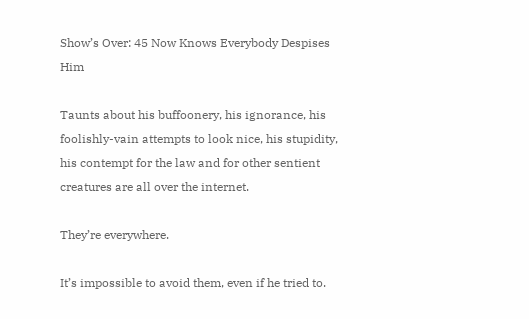Show’s Over: 45 Now Knows Everybody Despises Him

Taunts about his buffoonery, his ignorance, his foolishly-vain attempts to look nice, his stupidity, his contempt for the law and for other sentient creatures are all over the internet.

They’re everywhere.

It’s impossible to avoid them, even if he tried to.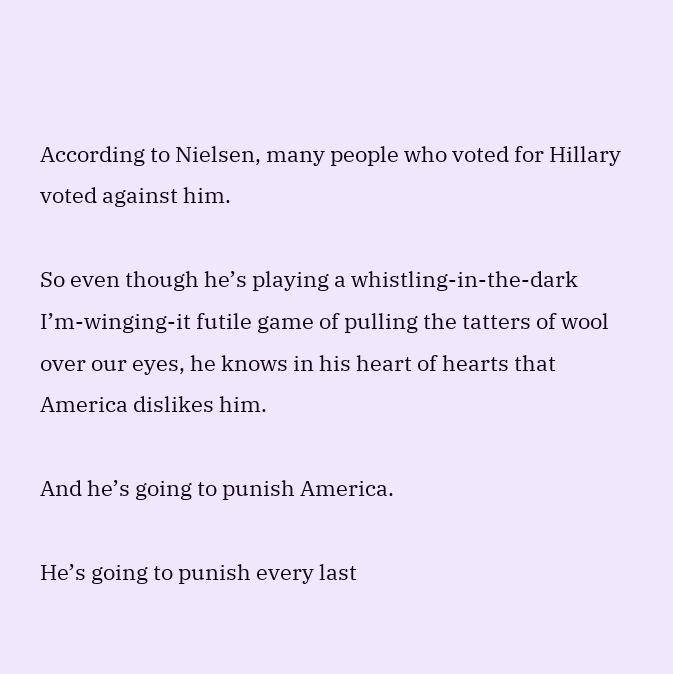According to Nielsen, many people who voted for Hillary voted against him.

So even though he’s playing a whistling-in-the-dark I’m-winging-it futile game of pulling the tatters of wool over our eyes, he knows in his heart of hearts that America dislikes him.

And he’s going to punish America.

He’s going to punish every last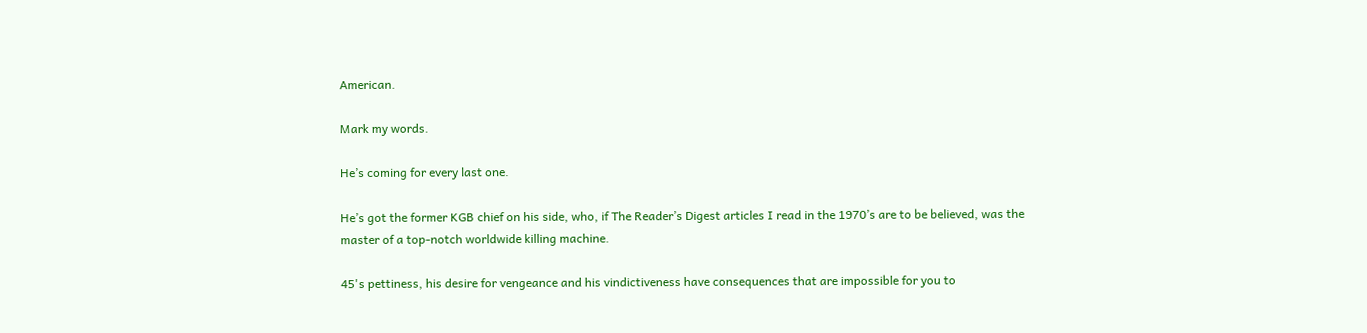American.

Mark my words.

He’s coming for every last one.

He’s got the former KGB chief on his side, who, if The Reader’s Digest articles I read in the 1970’s are to be believed, was the master of a top-notch worldwide killing machine.

45's pettiness, his desire for vengeance and his vindictiveness have consequences that are impossible for you to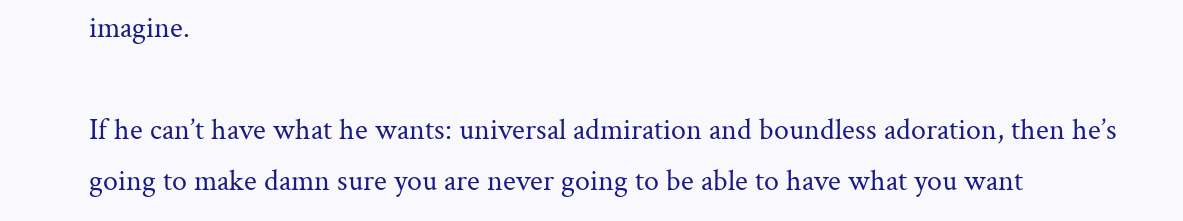imagine.

If he can’t have what he wants: universal admiration and boundless adoration, then he’s going to make damn sure you are never going to be able to have what you want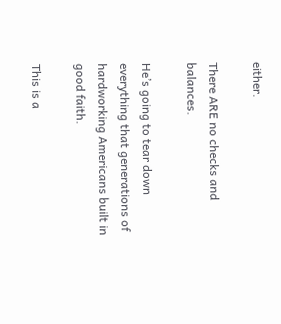either.

There ARE no checks and balances.

He’s going to tear down everything that generations of hardworking Americans built in good faith.

This is a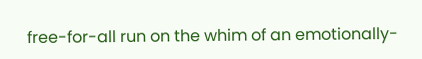free-for-all run on the whim of an emotionally-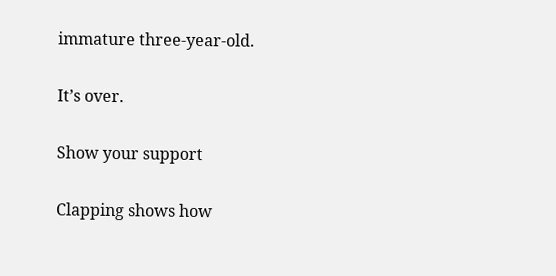immature three-year-old.

It’s over.

Show your support

Clapping shows how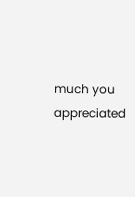much you appreciated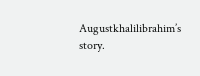Augustkhalilibrahim’s story.